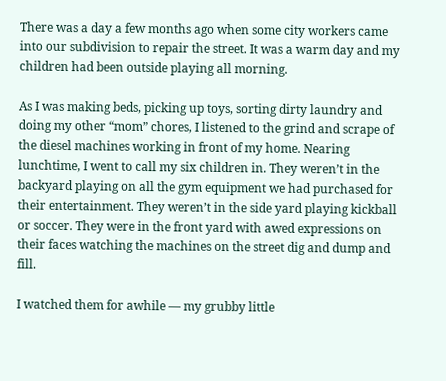There was a day a few months ago when some city workers came into our subdivision to repair the street. It was a warm day and my children had been outside playing all morning.

As I was making beds, picking up toys, sorting dirty laundry and doing my other “mom” chores, I listened to the grind and scrape of the diesel machines working in front of my home. Nearing lunchtime, I went to call my six children in. They weren’t in the backyard playing on all the gym equipment we had purchased for their entertainment. They weren’t in the side yard playing kickball or soccer. They were in the front yard with awed expressions on their faces watching the machines on the street dig and dump and fill.

I watched them for awhile — my grubby little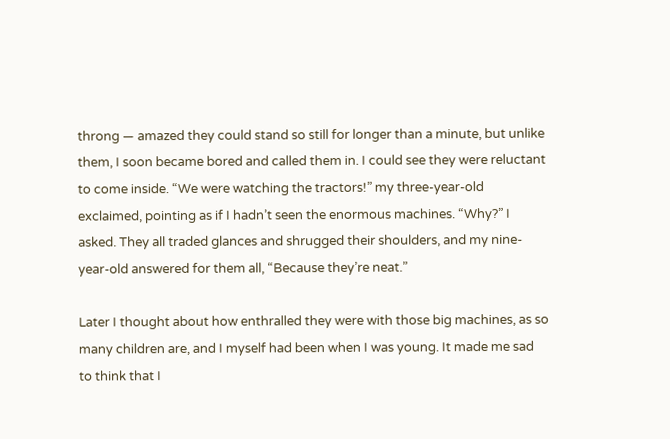throng — amazed they could stand so still for longer than a minute, but unlike them, I soon became bored and called them in. I could see they were reluctant to come inside. “We were watching the tractors!” my three-year-old exclaimed, pointing as if I hadn’t seen the enormous machines. “Why?” I asked. They all traded glances and shrugged their shoulders, and my nine-year-old answered for them all, “Because they’re neat.”

Later I thought about how enthralled they were with those big machines, as so many children are, and I myself had been when I was young. It made me sad to think that I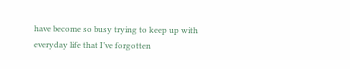have become so busy trying to keep up with everyday life that I’ve forgotten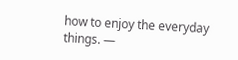how to enjoy the everyday things. —